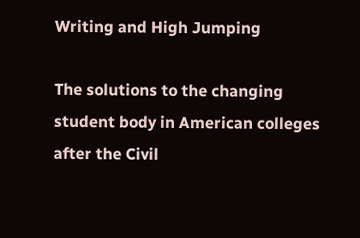Writing and High Jumping

The solutions to the changing student body in American colleges after the Civil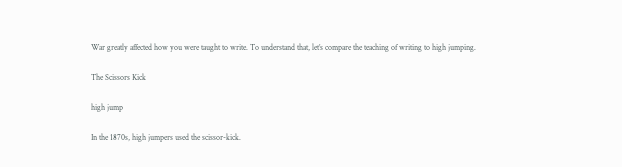War greatly affected how you were taught to write. To understand that, let’s compare the teaching of writing to high jumping.

The Scissors Kick

high jump

In the 1870s, high jumpers used the scissor-kick.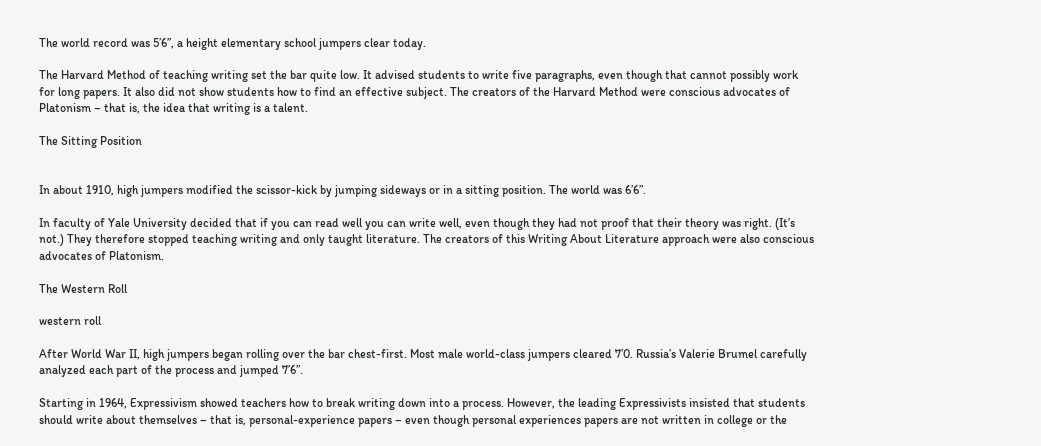The world record was 5’6”, a height elementary school jumpers clear today.

The Harvard Method of teaching writing set the bar quite low. It advised students to write five paragraphs, even though that cannot possibly work for long papers. It also did not show students how to find an effective subject. The creators of the Harvard Method were conscious advocates of Platonism – that is, the idea that writing is a talent.

The Sitting Position


In about 1910, high jumpers modified the scissor-kick by jumping sideways or in a sitting position. The world was 6’6”.

In faculty of Yale University decided that if you can read well you can write well, even though they had not proof that their theory was right. (It’s not.) They therefore stopped teaching writing and only taught literature. The creators of this Writing About Literature approach were also conscious advocates of Platonism.

The Western Roll

western roll

After World War II, high jumpers began rolling over the bar chest-first. Most male world-class jumpers cleared 7’0. Russia’s Valerie Brumel carefully analyzed each part of the process and jumped 7’6”.

Starting in 1964, Expressivism showed teachers how to break writing down into a process. However, the leading Expressivists insisted that students should write about themselves – that is, personal-experience papers – even though personal experiences papers are not written in college or the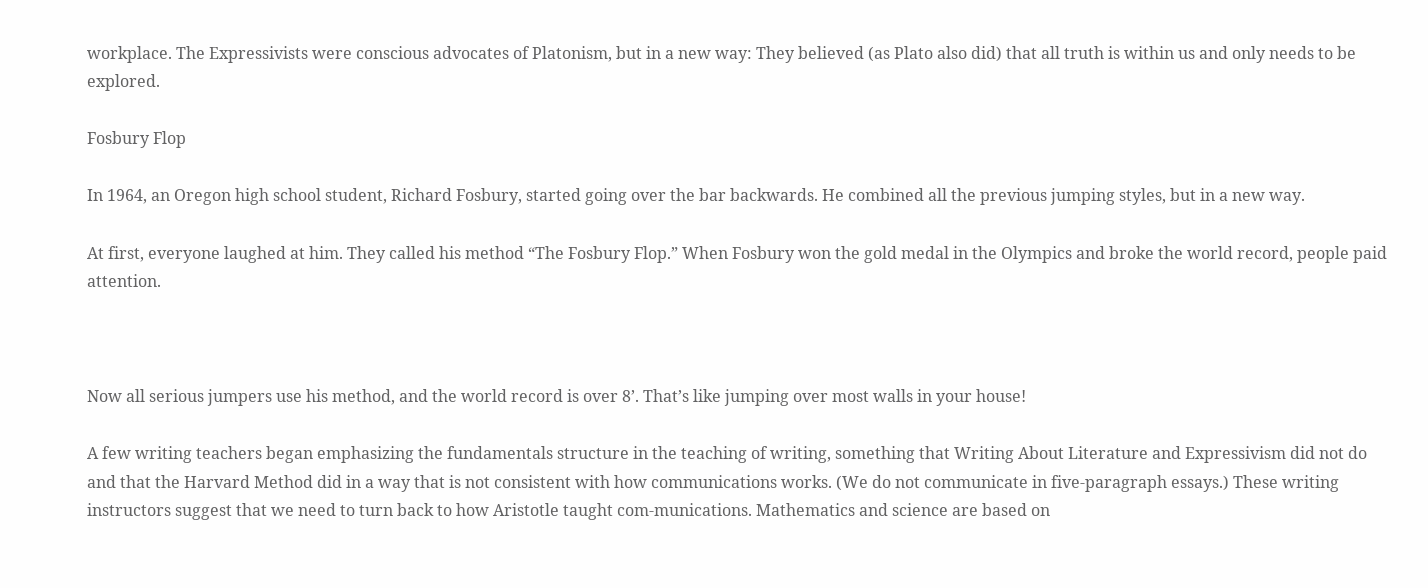workplace. The Expressivists were conscious advocates of Platonism, but in a new way: They believed (as Plato also did) that all truth is within us and only needs to be explored.

Fosbury Flop

In 1964, an Oregon high school student, Richard Fosbury, started going over the bar backwards. He combined all the previous jumping styles, but in a new way.

At first, everyone laughed at him. They called his method “The Fosbury Flop.” When Fosbury won the gold medal in the Olympics and broke the world record, people paid attention.



Now all serious jumpers use his method, and the world record is over 8’. That’s like jumping over most walls in your house!

A few writing teachers began emphasizing the fundamentals structure in the teaching of writing, something that Writing About Literature and Expressivism did not do and that the Harvard Method did in a way that is not consistent with how communications works. (We do not communicate in five-paragraph essays.) These writing instructors suggest that we need to turn back to how Aristotle taught com-munications. Mathematics and science are based on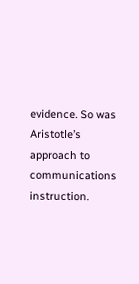evidence. So was Aristotle’s approach to communications instruction.